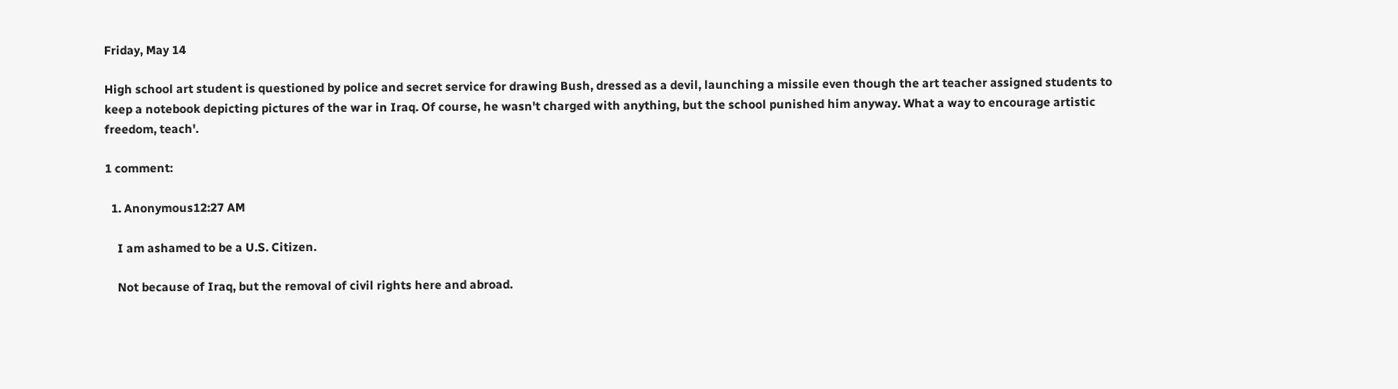Friday, May 14

High school art student is questioned by police and secret service for drawing Bush, dressed as a devil, launching a missile even though the art teacher assigned students to keep a notebook depicting pictures of the war in Iraq. Of course, he wasn't charged with anything, but the school punished him anyway. What a way to encourage artistic freedom, teach'.

1 comment:

  1. Anonymous12:27 AM

    I am ashamed to be a U.S. Citizen.

    Not because of Iraq, but the removal of civil rights here and abroad.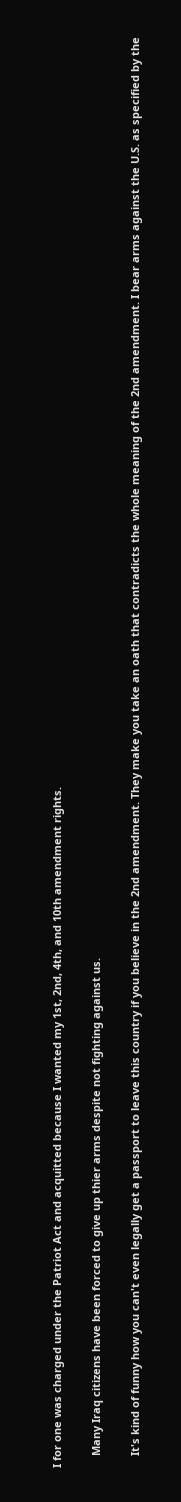I for one was charged under the Patriot Act and acquitted because I wanted my 1st, 2nd, 4th, and 10th amendment rights.

    Many Iraq citizens have been forced to give up thier arms despite not fighting against us.

    It's kind of funny how you can't even legally get a passport to leave this country if you believe in the 2nd amendment. They make you take an oath that contradicts the whole meaning of the 2nd amendment. I bear arms against the U.S. as specified by the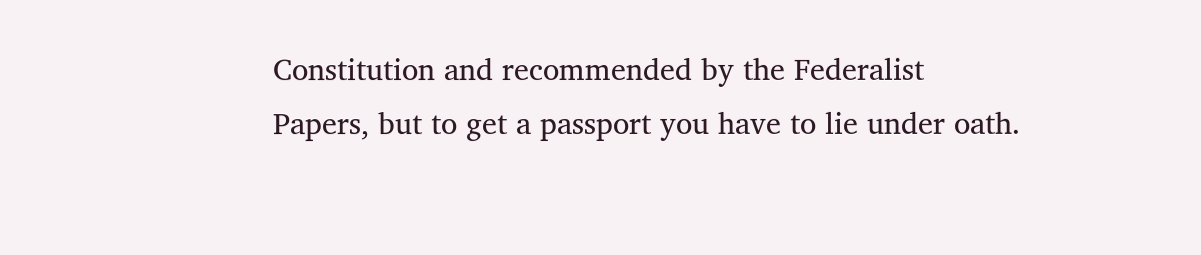Constitution and recommended by the Federalist Papers, but to get a passport you have to lie under oath.